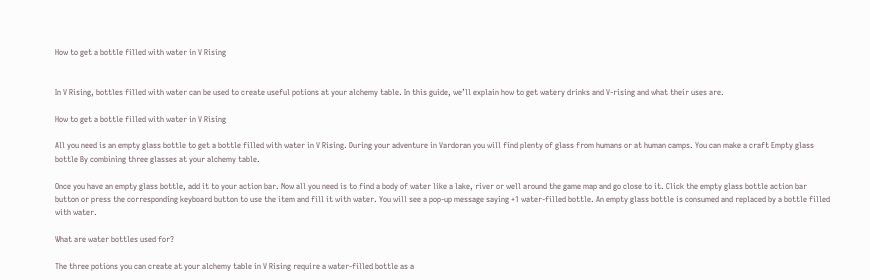How to get a bottle filled with water in V Rising


In V Rising, bottles filled with water can be used to create useful potions at your alchemy table. In this guide, we’ll explain how to get watery drinks and V-rising and what their uses are.

How to get a bottle filled with water in V Rising

All you need is an empty glass bottle to get a bottle filled with water in V Rising. During your adventure in Vardoran you will find plenty of glass from humans or at human camps. You can make a craft Empty glass bottle By combining three glasses at your alchemy table.

Once you have an empty glass bottle, add it to your action bar. Now all you need is to find a body of water like a lake, river or well around the game map and go close to it. Click the empty glass bottle action bar button or press the corresponding keyboard button to use the item and fill it with water. You will see a pop-up message saying +1 water-filled bottle. An empty glass bottle is consumed and replaced by a bottle filled with water.

What are water bottles used for?

The three potions you can create at your alchemy table in V Rising require a water-filled bottle as a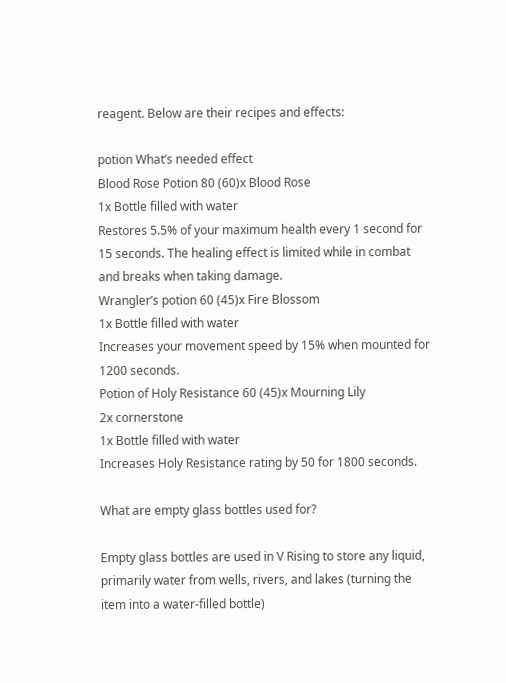reagent. Below are their recipes and effects:

potion What’s needed effect
Blood Rose Potion 80 (60)x Blood Rose
1x Bottle filled with water
Restores 5.5% of your maximum health every 1 second for 15 seconds. The healing effect is limited while in combat and breaks when taking damage.
Wrangler’s potion 60 (45)x Fire Blossom
1x Bottle filled with water
Increases your movement speed by 15% when mounted for 1200 seconds.
Potion of Holy Resistance 60 (45)x Mourning Lily
2x cornerstone
1x Bottle filled with water
Increases Holy Resistance rating by 50 for 1800 seconds.

What are empty glass bottles used for?

Empty glass bottles are used in V Rising to store any liquid, primarily water from wells, rivers, and lakes (turning the item into a water-filled bottle)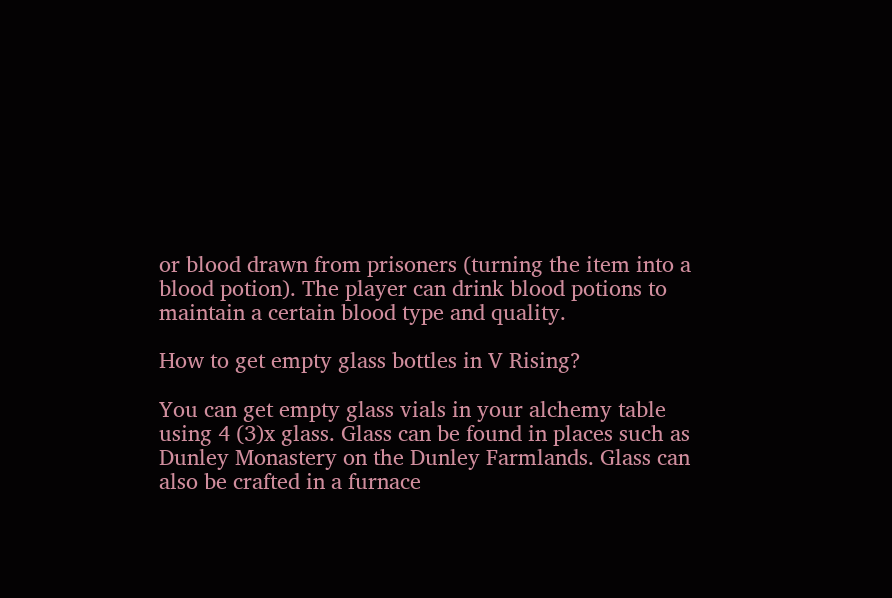or blood drawn from prisoners (turning the item into a blood potion). The player can drink blood potions to maintain a certain blood type and quality.

How to get empty glass bottles in V Rising?

You can get empty glass vials in your alchemy table using 4 (3)x glass. Glass can be found in places such as Dunley Monastery on the Dunley Farmlands. Glass can also be crafted in a furnace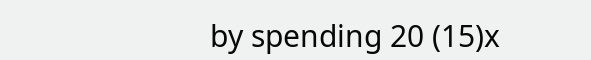by spending 20 (15)x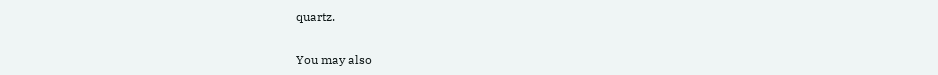quartz.


You may also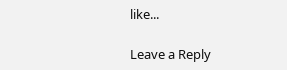like...

Leave a Reply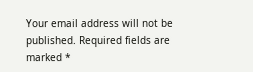Your email address will not be published. Required fields are marked *